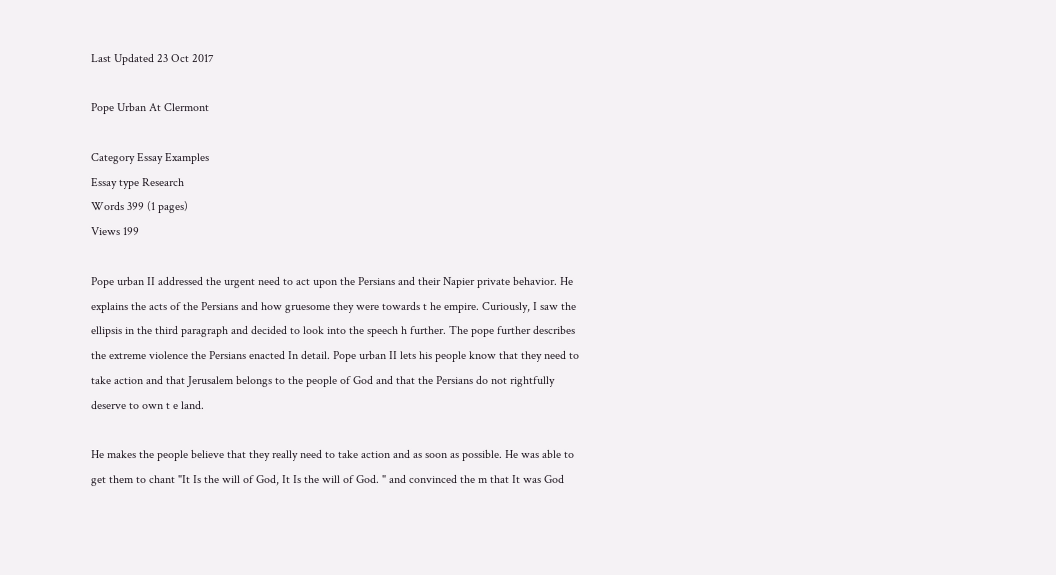Last Updated 23 Oct 2017

Pope Urban At Clermont

Category Essay Examples
Essay type Research
Words 399 (1 pages)
Views 199

Pope urban II addressed the urgent need to act upon the Persians and their Napier private behavior. He explains the acts of the Persians and how gruesome they were towards t he empire. Curiously, I saw the ellipsis in the third paragraph and decided to look into the speech h further. The pope further describes the extreme violence the Persians enacted In detail. Pope urban II lets his people know that they need to take action and that Jerusalem belongs to the people of God and that the Persians do not rightfully deserve to own t e land.

He makes the people believe that they really need to take action and as soon as possible. He was able to get them to chant "It Is the will of God, It Is the will of God. " and convinced the m that It was God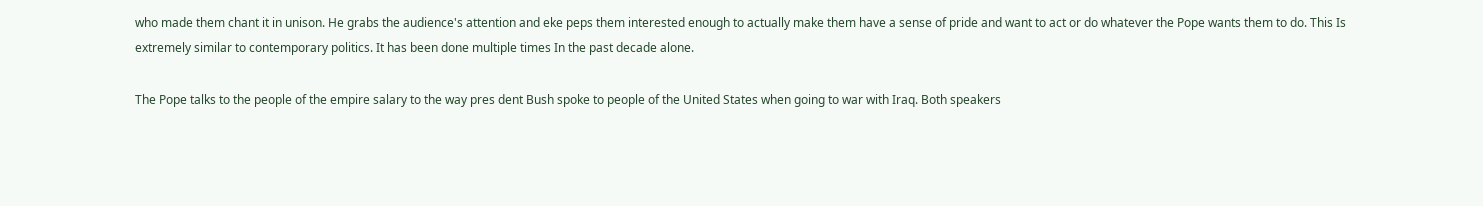who made them chant it in unison. He grabs the audience's attention and eke peps them interested enough to actually make them have a sense of pride and want to act or do whatever the Pope wants them to do. This Is extremely similar to contemporary politics. It has been done multiple times In the past decade alone.

The Pope talks to the people of the empire salary to the way pres dent Bush spoke to people of the United States when going to war with Iraq. Both speakers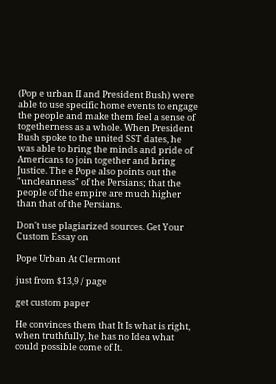(Pop e urban II and President Bush) were able to use specific home events to engage the people and make them feel a sense of togetherness as a whole. When President Bush spoke to the united SST dates, he was able to bring the minds and pride of Americans to join together and bring Justice. The e Pope also points out the "uncleanness" of the Persians; that the people of the empire are much higher than that of the Persians.

Don't use plagiarized sources. Get Your Custom Essay on

Pope Urban At Clermont

just from $13,9 / page

get custom paper

He convinces them that It Is what is right, when truthfully, he has no Idea what could possible come of It.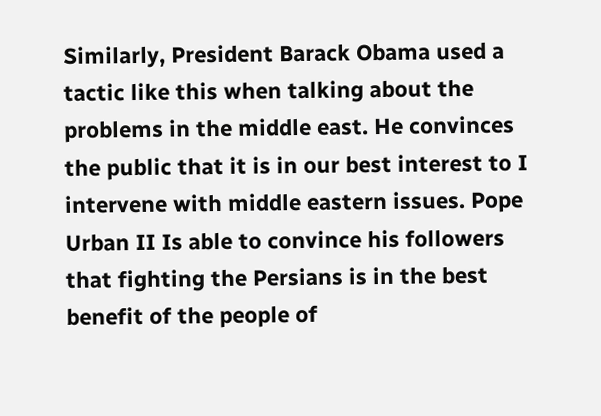Similarly, President Barack Obama used a tactic like this when talking about the problems in the middle east. He convinces the public that it is in our best interest to I intervene with middle eastern issues. Pope Urban II Is able to convince his followers that fighting the Persians is in the best benefit of the people of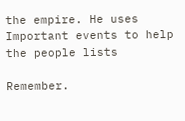the empire. He uses Important events to help the people lists

Remember.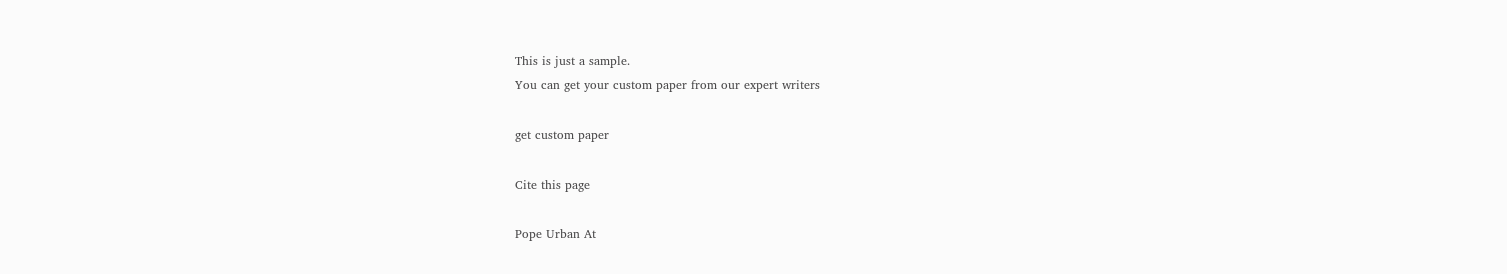This is just a sample.
You can get your custom paper from our expert writers

get custom paper

Cite this page

Pope Urban At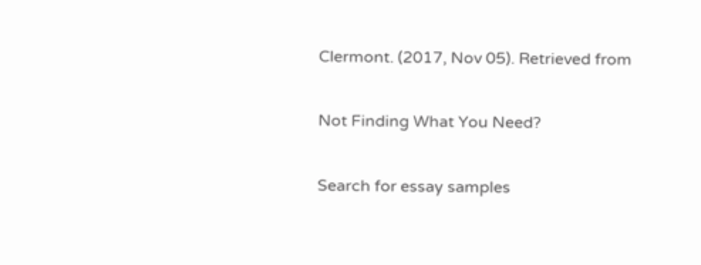Clermont. (2017, Nov 05). Retrieved from

Not Finding What You Need?

Search for essay samples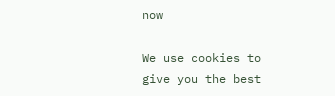now

We use cookies to give you the best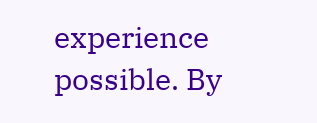experience possible. By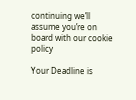continuing we’ll assume you’re on board with our cookie policy

Your Deadline is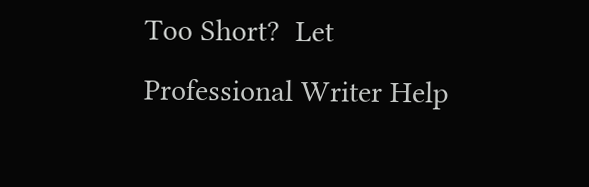Too Short?  Let Professional Writer Help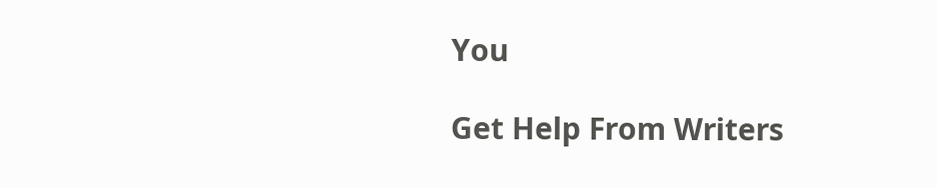You

Get Help From Writers